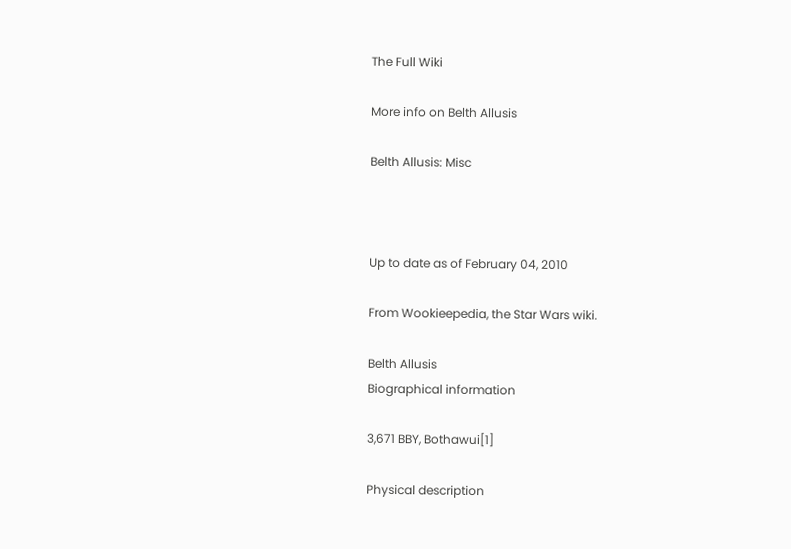The Full Wiki

More info on Belth Allusis

Belth Allusis: Misc



Up to date as of February 04, 2010

From Wookieepedia, the Star Wars wiki.

Belth Allusis
Biographical information

3,671 BBY, Bothawui[1]

Physical description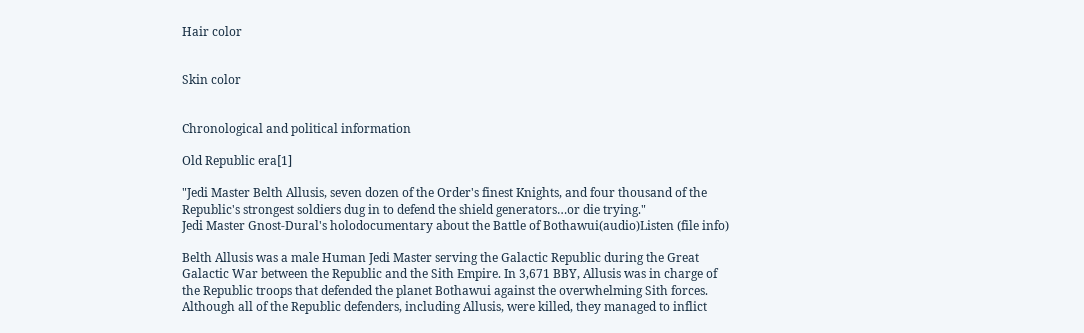Hair color


Skin color


Chronological and political information

Old Republic era[1]

"Jedi Master Belth Allusis, seven dozen of the Order's finest Knights, and four thousand of the Republic's strongest soldiers dug in to defend the shield generators…or die trying."
Jedi Master Gnost-Dural's holodocumentary about the Battle of Bothawui(audio)Listen (file info)

Belth Allusis was a male Human Jedi Master serving the Galactic Republic during the Great Galactic War between the Republic and the Sith Empire. In 3,671 BBY, Allusis was in charge of the Republic troops that defended the planet Bothawui against the overwhelming Sith forces. Although all of the Republic defenders, including Allusis, were killed, they managed to inflict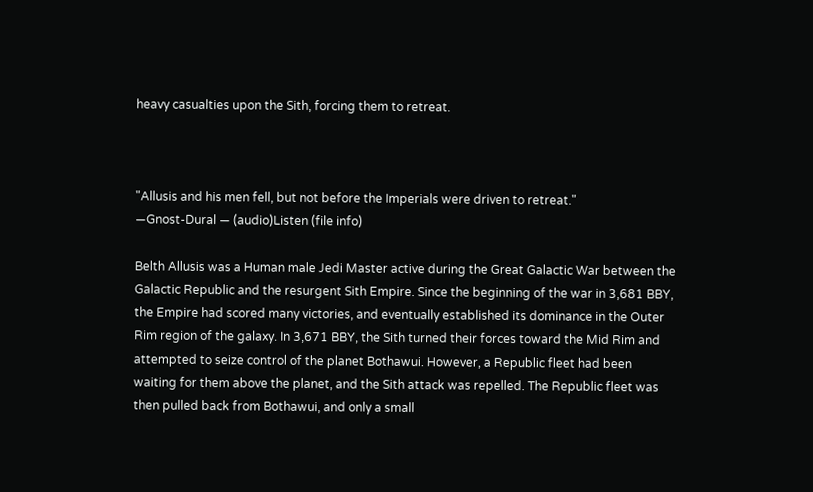heavy casualties upon the Sith, forcing them to retreat.



"Allusis and his men fell, but not before the Imperials were driven to retreat."
―Gnost-Dural — (audio)Listen (file info)

Belth Allusis was a Human male Jedi Master active during the Great Galactic War between the Galactic Republic and the resurgent Sith Empire. Since the beginning of the war in 3,681 BBY, the Empire had scored many victories, and eventually established its dominance in the Outer Rim region of the galaxy. In 3,671 BBY, the Sith turned their forces toward the Mid Rim and attempted to seize control of the planet Bothawui. However, a Republic fleet had been waiting for them above the planet, and the Sith attack was repelled. The Republic fleet was then pulled back from Bothawui, and only a small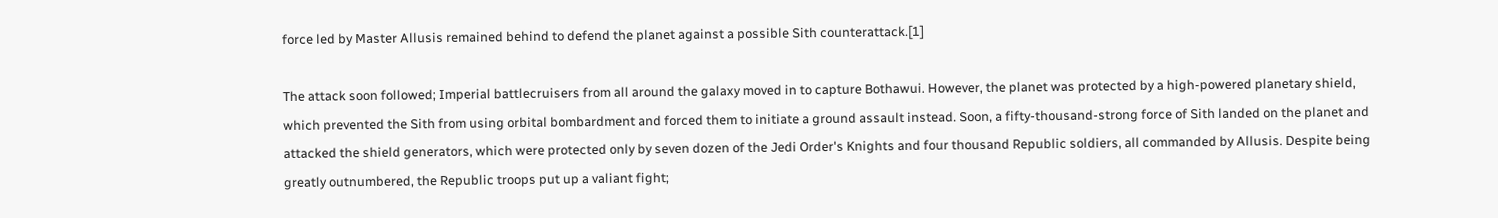force led by Master Allusis remained behind to defend the planet against a possible Sith counterattack.[1]

The attack soon followed; Imperial battlecruisers from all around the galaxy moved in to capture Bothawui. However, the planet was protected by a high-powered planetary shield, which prevented the Sith from using orbital bombardment and forced them to initiate a ground assault instead. Soon, a fifty-thousand-strong force of Sith landed on the planet and attacked the shield generators, which were protected only by seven dozen of the Jedi Order's Knights and four thousand Republic soldiers, all commanded by Allusis. Despite being greatly outnumbered, the Republic troops put up a valiant fight;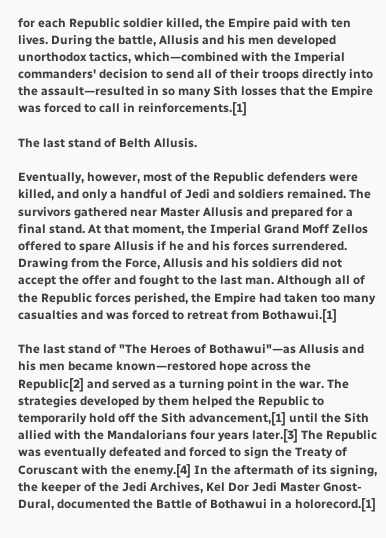for each Republic soldier killed, the Empire paid with ten lives. During the battle, Allusis and his men developed unorthodox tactics, which—combined with the Imperial commanders' decision to send all of their troops directly into the assault—resulted in so many Sith losses that the Empire was forced to call in reinforcements.[1]

The last stand of Belth Allusis.

Eventually, however, most of the Republic defenders were killed, and only a handful of Jedi and soldiers remained. The survivors gathered near Master Allusis and prepared for a final stand. At that moment, the Imperial Grand Moff Zellos offered to spare Allusis if he and his forces surrendered. Drawing from the Force, Allusis and his soldiers did not accept the offer and fought to the last man. Although all of the Republic forces perished, the Empire had taken too many casualties and was forced to retreat from Bothawui.[1]

The last stand of "The Heroes of Bothawui"—as Allusis and his men became known—restored hope across the Republic[2] and served as a turning point in the war. The strategies developed by them helped the Republic to temporarily hold off the Sith advancement,[1] until the Sith allied with the Mandalorians four years later.[3] The Republic was eventually defeated and forced to sign the Treaty of Coruscant with the enemy.[4] In the aftermath of its signing, the keeper of the Jedi Archives, Kel Dor Jedi Master Gnost-Dural, documented the Battle of Bothawui in a holorecord.[1]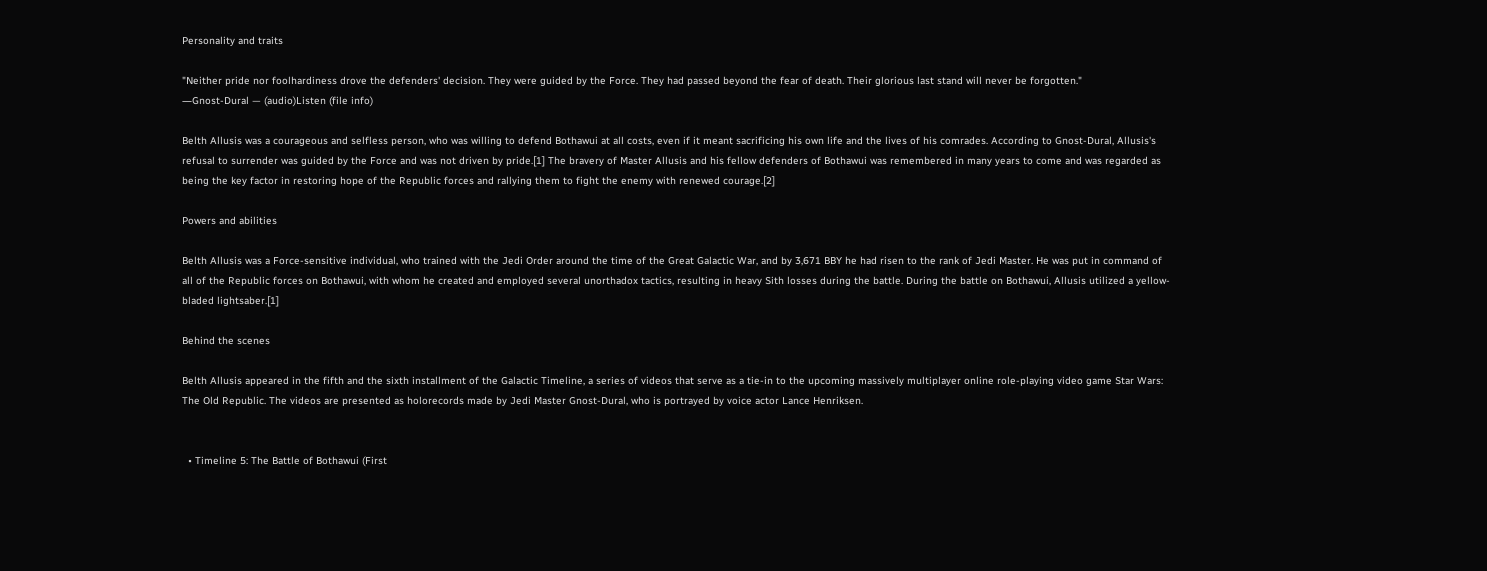Personality and traits

"Neither pride nor foolhardiness drove the defenders' decision. They were guided by the Force. They had passed beyond the fear of death. Their glorious last stand will never be forgotten."
―Gnost-Dural — (audio)Listen (file info)

Belth Allusis was a courageous and selfless person, who was willing to defend Bothawui at all costs, even if it meant sacrificing his own life and the lives of his comrades. According to Gnost-Dural, Allusis's refusal to surrender was guided by the Force and was not driven by pride.[1] The bravery of Master Allusis and his fellow defenders of Bothawui was remembered in many years to come and was regarded as being the key factor in restoring hope of the Republic forces and rallying them to fight the enemy with renewed courage.[2]

Powers and abilities

Belth Allusis was a Force-sensitive individual, who trained with the Jedi Order around the time of the Great Galactic War, and by 3,671 BBY he had risen to the rank of Jedi Master. He was put in command of all of the Republic forces on Bothawui, with whom he created and employed several unorthadox tactics, resulting in heavy Sith losses during the battle. During the battle on Bothawui, Allusis utilized a yellow-bladed lightsaber.[1]

Behind the scenes

Belth Allusis appeared in the fifth and the sixth installment of the Galactic Timeline, a series of videos that serve as a tie-in to the upcoming massively multiplayer online role-playing video game Star Wars: The Old Republic. The videos are presented as holorecords made by Jedi Master Gnost-Dural, who is portrayed by voice actor Lance Henriksen.


  • Timeline 5: The Battle of Bothawui (First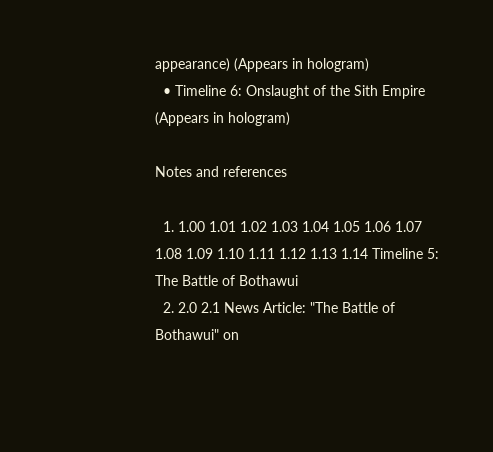appearance) (Appears in hologram)
  • Timeline 6: Onslaught of the Sith Empire (Appears in hologram)

Notes and references

  1. 1.00 1.01 1.02 1.03 1.04 1.05 1.06 1.07 1.08 1.09 1.10 1.11 1.12 1.13 1.14 Timeline 5: The Battle of Bothawui
  2. 2.0 2.1 News Article: "The Battle of Bothawui" on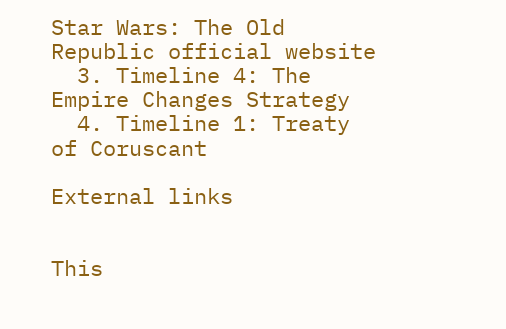Star Wars: The Old Republic official website
  3. Timeline 4: The Empire Changes Strategy
  4. Timeline 1: Treaty of Coruscant

External links


This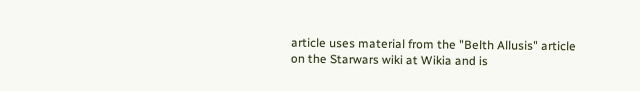article uses material from the "Belth Allusis" article on the Starwars wiki at Wikia and is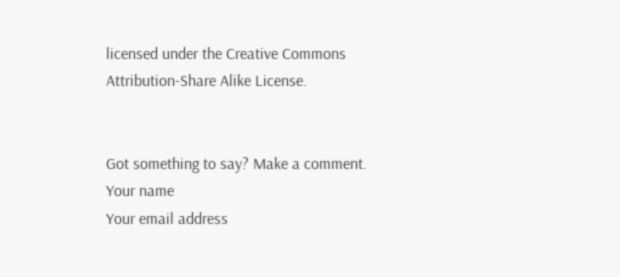licensed under the Creative Commons Attribution-Share Alike License.


Got something to say? Make a comment.
Your name
Your email address